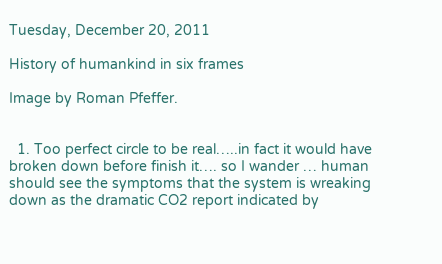Tuesday, December 20, 2011

History of humankind in six frames

Image by Roman Pfeffer.


  1. Too perfect circle to be real…..in fact it would have broken down before finish it…. so I wander … human should see the symptoms that the system is wreaking down as the dramatic CO2 report indicated by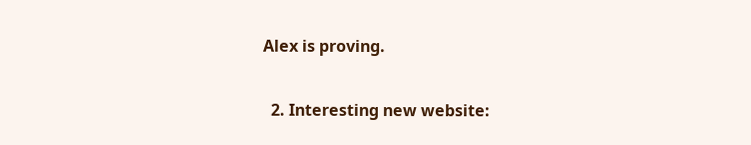Alex is proving.

  2. Interesting new website: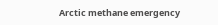Arctic methane emergency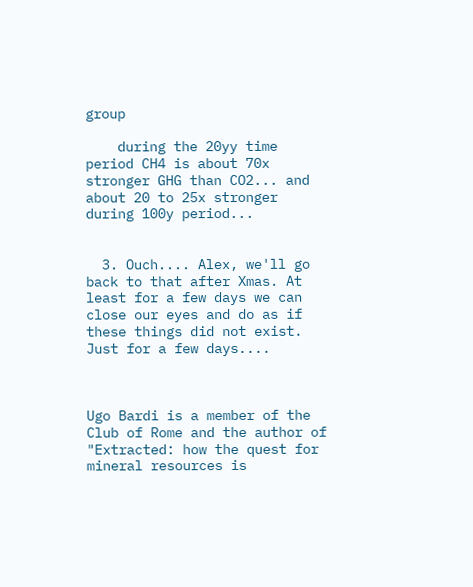group

    during the 20yy time period CH4 is about 70x stronger GHG than CO2... and about 20 to 25x stronger during 100y period...


  3. Ouch.... Alex, we'll go back to that after Xmas. At least for a few days we can close our eyes and do as if these things did not exist. Just for a few days....



Ugo Bardi is a member of the Club of Rome and the author of "Extracted: how the quest for mineral resources is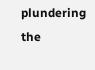plundering the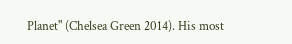Planet" (Chelsea Green 2014). His most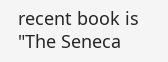recent book is "The Seneca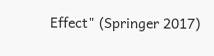Effect" (Springer 2017)